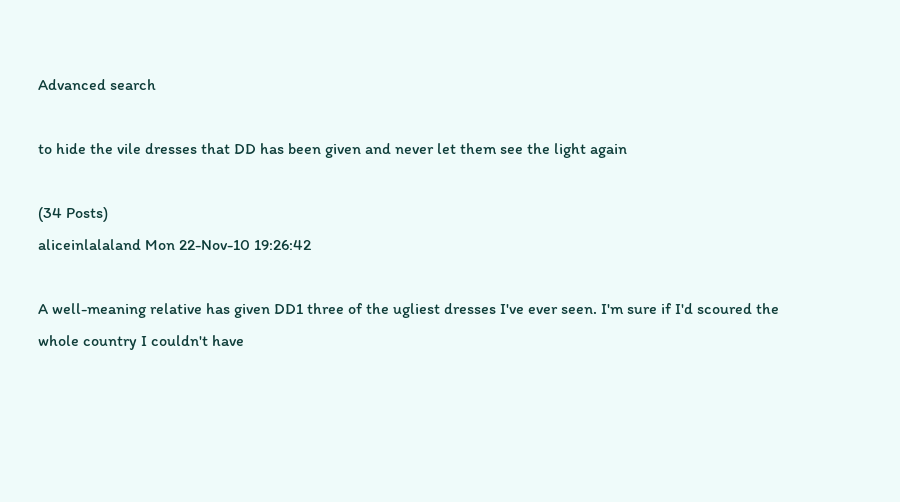Advanced search

to hide the vile dresses that DD has been given and never let them see the light again

(34 Posts)
aliceinlalaland Mon 22-Nov-10 19:26:42

A well-meaning relative has given DD1 three of the ugliest dresses I've ever seen. I'm sure if I'd scoured the whole country I couldn't have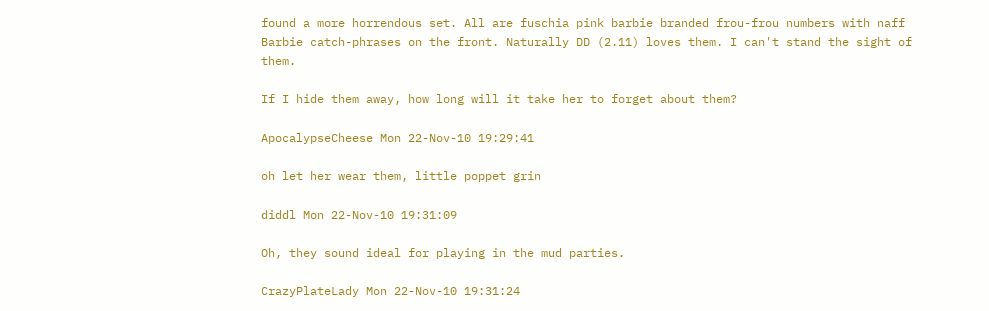found a more horrendous set. All are fuschia pink barbie branded frou-frou numbers with naff Barbie catch-phrases on the front. Naturally DD (2.11) loves them. I can't stand the sight of them.

If I hide them away, how long will it take her to forget about them?

ApocalypseCheese Mon 22-Nov-10 19:29:41

oh let her wear them, little poppet grin

diddl Mon 22-Nov-10 19:31:09

Oh, they sound ideal for playing in the mud parties.

CrazyPlateLady Mon 22-Nov-10 19:31:24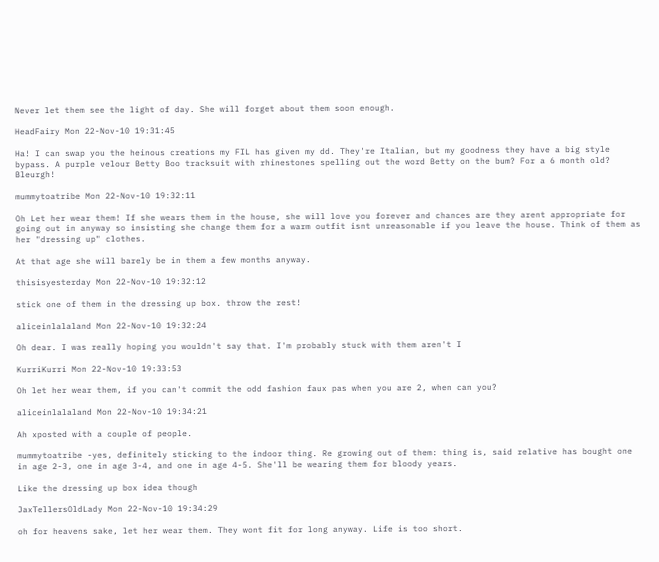Never let them see the light of day. She will forget about them soon enough.

HeadFairy Mon 22-Nov-10 19:31:45

Ha! I can swap you the heinous creations my FIL has given my dd. They're Italian, but my goodness they have a big style bypass. A purple velour Betty Boo tracksuit with rhinestones spelling out the word Betty on the bum? For a 6 month old? Bleurgh!

mummytoatribe Mon 22-Nov-10 19:32:11

Oh Let her wear them! If she wears them in the house, she will love you forever and chances are they arent appropriate for going out in anyway so insisting she change them for a warm outfit isnt unreasonable if you leave the house. Think of them as her "dressing up" clothes.

At that age she will barely be in them a few months anyway.

thisisyesterday Mon 22-Nov-10 19:32:12

stick one of them in the dressing up box. throw the rest!

aliceinlalaland Mon 22-Nov-10 19:32:24

Oh dear. I was really hoping you wouldn't say that. I'm probably stuck with them aren't I

KurriKurri Mon 22-Nov-10 19:33:53

Oh let her wear them, if you can't commit the odd fashion faux pas when you are 2, when can you?

aliceinlalaland Mon 22-Nov-10 19:34:21

Ah xposted with a couple of people.

mummytoatribe -yes, definitely sticking to the indoor thing. Re growing out of them: thing is, said relative has bought one in age 2-3, one in age 3-4, and one in age 4-5. She'll be wearing them for bloody years.

Like the dressing up box idea though

JaxTellersOldLady Mon 22-Nov-10 19:34:29

oh for heavens sake, let her wear them. They wont fit for long anyway. Life is too short.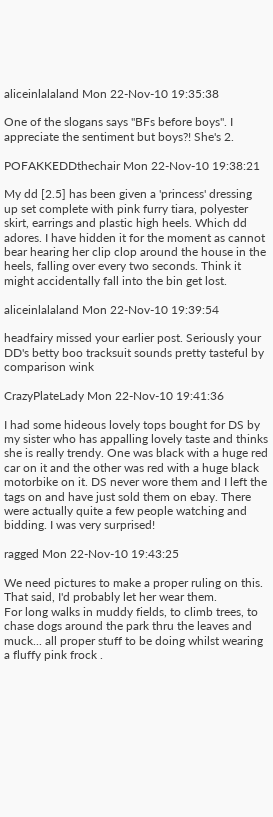aliceinlalaland Mon 22-Nov-10 19:35:38

One of the slogans says "BFs before boys". I appreciate the sentiment but boys?! She's 2.

POFAKKEDDthechair Mon 22-Nov-10 19:38:21

My dd [2.5] has been given a 'princess' dressing up set complete with pink furry tiara, polyester skirt, earrings and plastic high heels. Which dd adores. I have hidden it for the moment as cannot bear hearing her clip clop around the house in the heels, falling over every two seconds. Think it might accidentally fall into the bin get lost.

aliceinlalaland Mon 22-Nov-10 19:39:54

headfairy missed your earlier post. Seriously your DD's betty boo tracksuit sounds pretty tasteful by comparison wink

CrazyPlateLady Mon 22-Nov-10 19:41:36

I had some hideous lovely tops bought for DS by my sister who has appalling lovely taste and thinks she is really trendy. One was black with a huge red car on it and the other was red with a huge black motorbike on it. DS never wore them and I left the tags on and have just sold them on ebay. There were actually quite a few people watching and bidding. I was very surprised!

ragged Mon 22-Nov-10 19:43:25

We need pictures to make a proper ruling on this.
That said, I'd probably let her wear them.
For long walks in muddy fields, to climb trees, to chase dogs around the park thru the leaves and muck... all proper stuff to be doing whilst wearing a fluffy pink frock .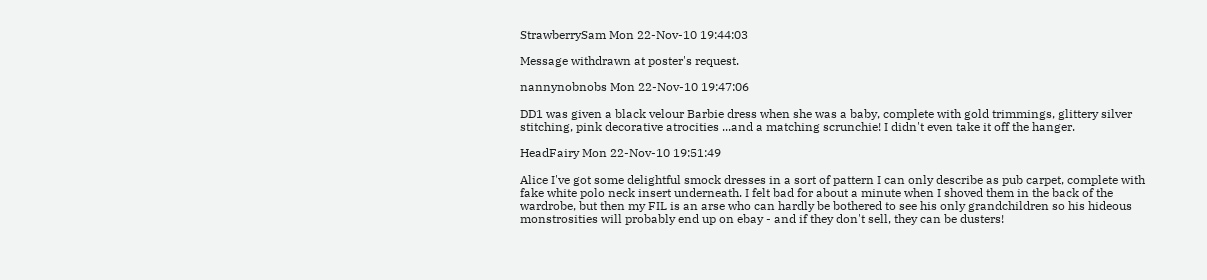StrawberrySam Mon 22-Nov-10 19:44:03

Message withdrawn at poster's request.

nannynobnobs Mon 22-Nov-10 19:47:06

DD1 was given a black velour Barbie dress when she was a baby, complete with gold trimmings, glittery silver stitching, pink decorative atrocities ...and a matching scrunchie! I didn't even take it off the hanger.

HeadFairy Mon 22-Nov-10 19:51:49

Alice I've got some delightful smock dresses in a sort of pattern I can only describe as pub carpet, complete with fake white polo neck insert underneath. I felt bad for about a minute when I shoved them in the back of the wardrobe, but then my FIL is an arse who can hardly be bothered to see his only grandchildren so his hideous monstrosities will probably end up on ebay - and if they don't sell, they can be dusters!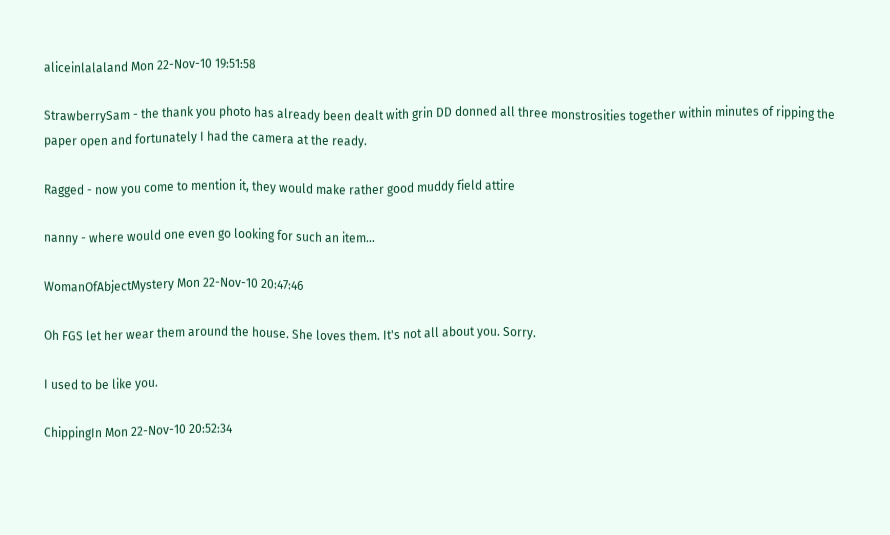aliceinlalaland Mon 22-Nov-10 19:51:58

StrawberrySam - the thank you photo has already been dealt with grin DD donned all three monstrosities together within minutes of ripping the paper open and fortunately I had the camera at the ready.

Ragged - now you come to mention it, they would make rather good muddy field attire

nanny - where would one even go looking for such an item...

WomanOfAbjectMystery Mon 22-Nov-10 20:47:46

Oh FGS let her wear them around the house. She loves them. It's not all about you. Sorry.

I used to be like you.

ChippingIn Mon 22-Nov-10 20:52:34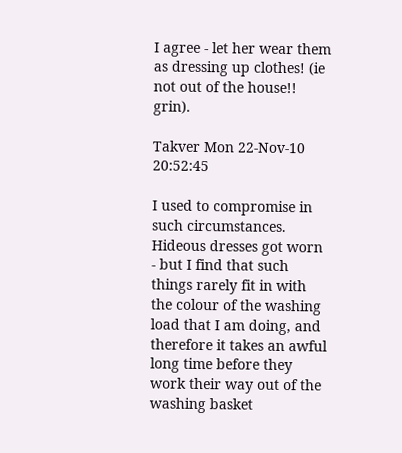I agree - let her wear them as dressing up clothes! (ie not out of the house!! grin).

Takver Mon 22-Nov-10 20:52:45

I used to compromise in such circumstances. Hideous dresses got worn - but I find that such things rarely fit in with the colour of the washing load that I am doing, and therefore it takes an awful long time before they work their way out of the washing basket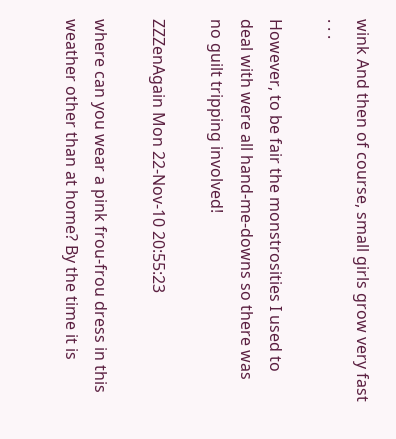wink And then of course, small girls grow very fast . . .

However, to be fair the monstrosities I used to deal with were all hand-me-downs so there was no guilt tripping involved!

ZZZenAgain Mon 22-Nov-10 20:55:23

where can you wear a pink frou-frou dress in this weather other than at home? By the time it is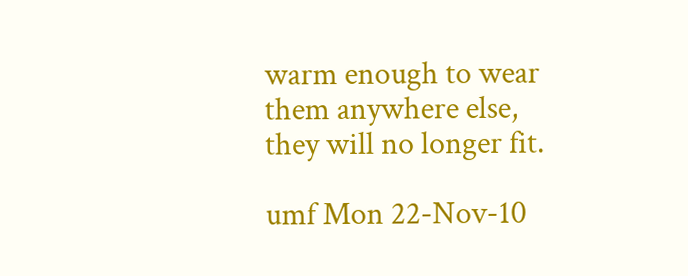warm enough to wear them anywhere else, they will no longer fit.

umf Mon 22-Nov-10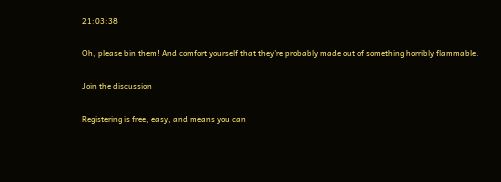21:03:38

Oh, please bin them! And comfort yourself that they're probably made out of something horribly flammable.

Join the discussion

Registering is free, easy, and means you can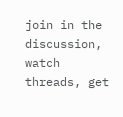join in the discussion, watch threads, get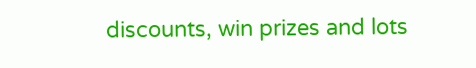discounts, win prizes and lots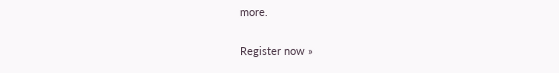more.

Register now »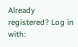Already registered? Log in with: